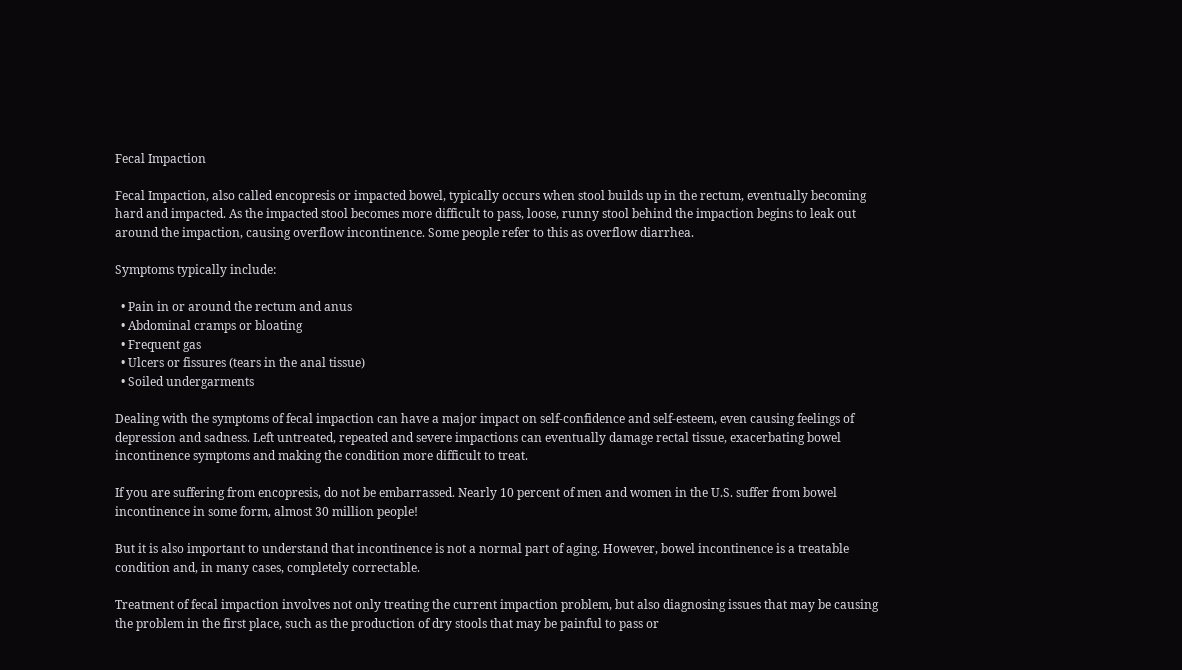Fecal Impaction

Fecal Impaction, also called encopresis or impacted bowel, typically occurs when stool builds up in the rectum, eventually becoming hard and impacted. As the impacted stool becomes more difficult to pass, loose, runny stool behind the impaction begins to leak out around the impaction, causing overflow incontinence. Some people refer to this as overflow diarrhea.

Symptoms typically include:

  • Pain in or around the rectum and anus
  • Abdominal cramps or bloating
  • Frequent gas
  • Ulcers or fissures (tears in the anal tissue)
  • Soiled undergarments

Dealing with the symptoms of fecal impaction can have a major impact on self-confidence and self-esteem, even causing feelings of depression and sadness. Left untreated, repeated and severe impactions can eventually damage rectal tissue, exacerbating bowel incontinence symptoms and making the condition more difficult to treat.

If you are suffering from encopresis, do not be embarrassed. Nearly 10 percent of men and women in the U.S. suffer from bowel incontinence in some form, almost 30 million people!

But it is also important to understand that incontinence is not a normal part of aging. However, bowel incontinence is a treatable condition and, in many cases, completely correctable.

Treatment of fecal impaction involves not only treating the current impaction problem, but also diagnosing issues that may be causing the problem in the first place, such as the production of dry stools that may be painful to pass or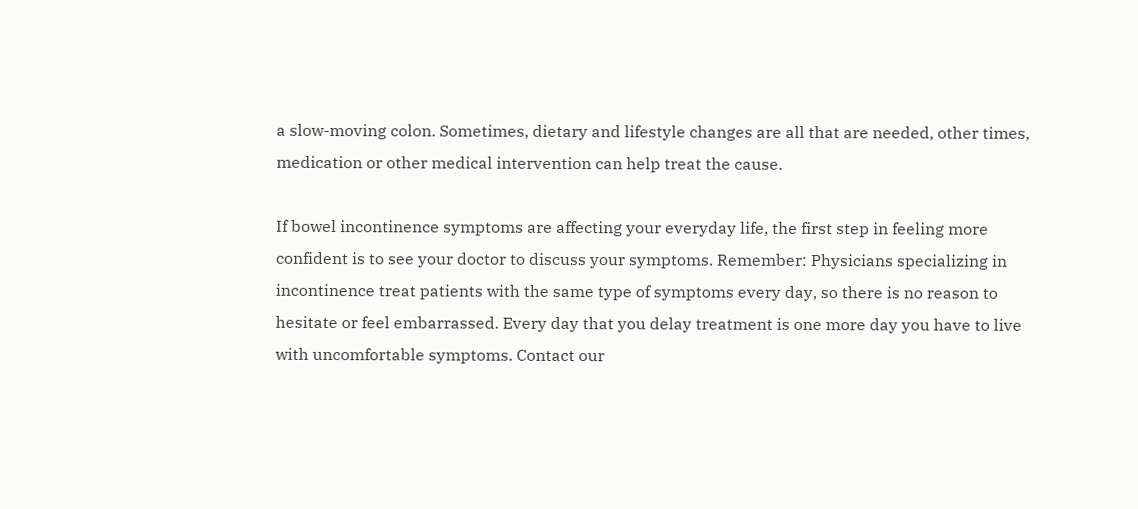a slow-moving colon. Sometimes, dietary and lifestyle changes are all that are needed, other times, medication or other medical intervention can help treat the cause.

If bowel incontinence symptoms are affecting your everyday life, the first step in feeling more confident is to see your doctor to discuss your symptoms. Remember: Physicians specializing in incontinence treat patients with the same type of symptoms every day, so there is no reason to hesitate or feel embarrassed. Every day that you delay treatment is one more day you have to live with uncomfortable symptoms. Contact our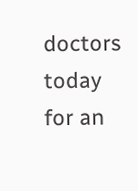doctors today for an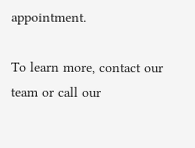appointment.

To learn more, contact our team or call our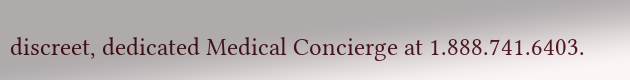discreet, dedicated Medical Concierge at 1.888.741.6403.